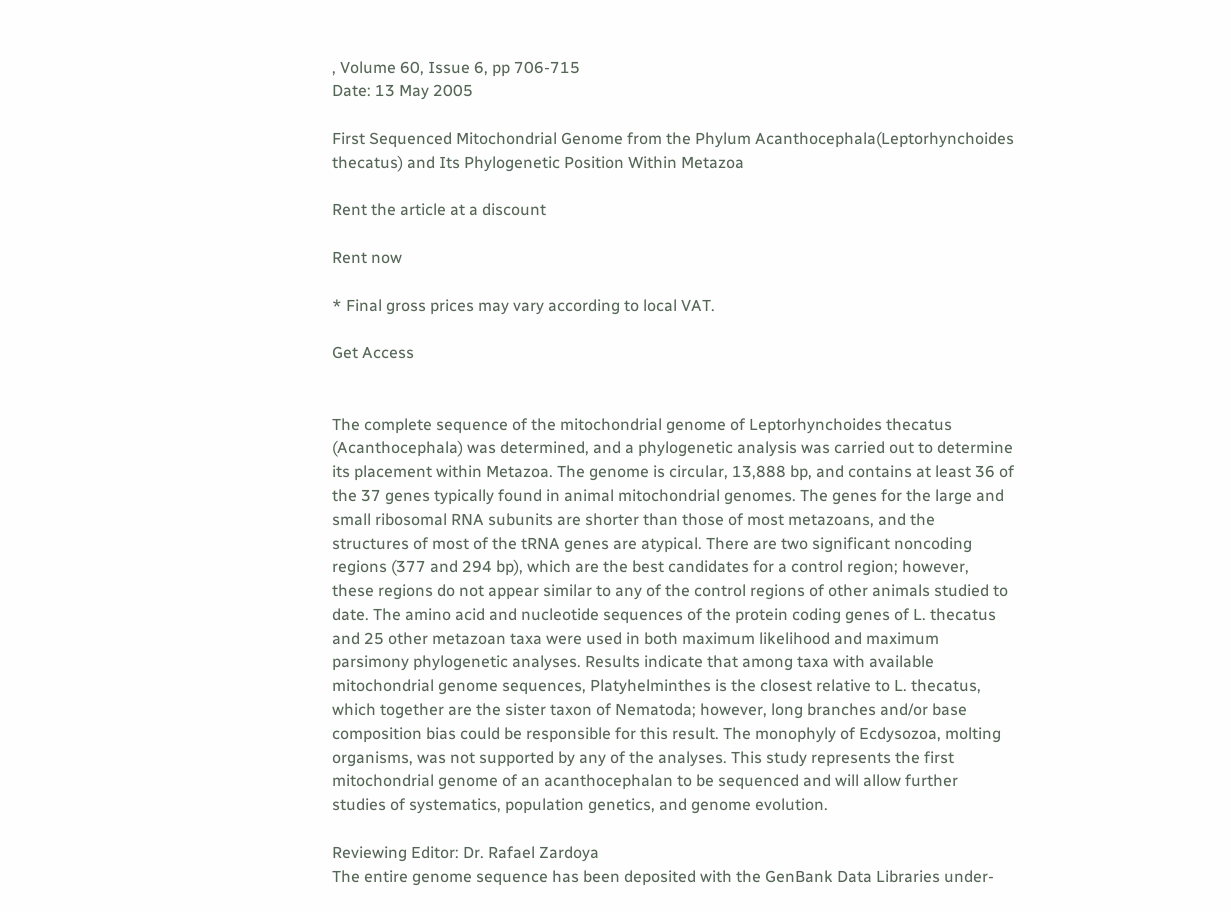, Volume 60, Issue 6, pp 706-715
Date: 13 May 2005

First Sequenced Mitochondrial Genome from the Phylum Acanthocephala(Leptorhynchoides thecatus) and Its Phylogenetic Position Within Metazoa

Rent the article at a discount

Rent now

* Final gross prices may vary according to local VAT.

Get Access


The complete sequence of the mitochondrial genome of Leptorhynchoides thecatus (Acanthocephala) was determined, and a phylogenetic analysis was carried out to determine its placement within Metazoa. The genome is circular, 13,888 bp, and contains at least 36 of the 37 genes typically found in animal mitochondrial genomes. The genes for the large and small ribosomal RNA subunits are shorter than those of most metazoans, and the structures of most of the tRNA genes are atypical. There are two significant noncoding regions (377 and 294 bp), which are the best candidates for a control region; however, these regions do not appear similar to any of the control regions of other animals studied to date. The amino acid and nucleotide sequences of the protein coding genes of L. thecatus and 25 other metazoan taxa were used in both maximum likelihood and maximum parsimony phylogenetic analyses. Results indicate that among taxa with available mitochondrial genome sequences, Platyhelminthes is the closest relative to L. thecatus, which together are the sister taxon of Nematoda; however, long branches and/or base composition bias could be responsible for this result. The monophyly of Ecdysozoa, molting organisms, was not supported by any of the analyses. This study represents the first mitochondrial genome of an acanthocephalan to be sequenced and will allow further studies of systematics, population genetics, and genome evolution.

Reviewing Editor: Dr. Rafael Zardoya
The entire genome sequence has been deposited with the GenBank Data Libraries under-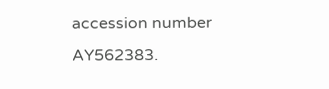accession number AY562383.